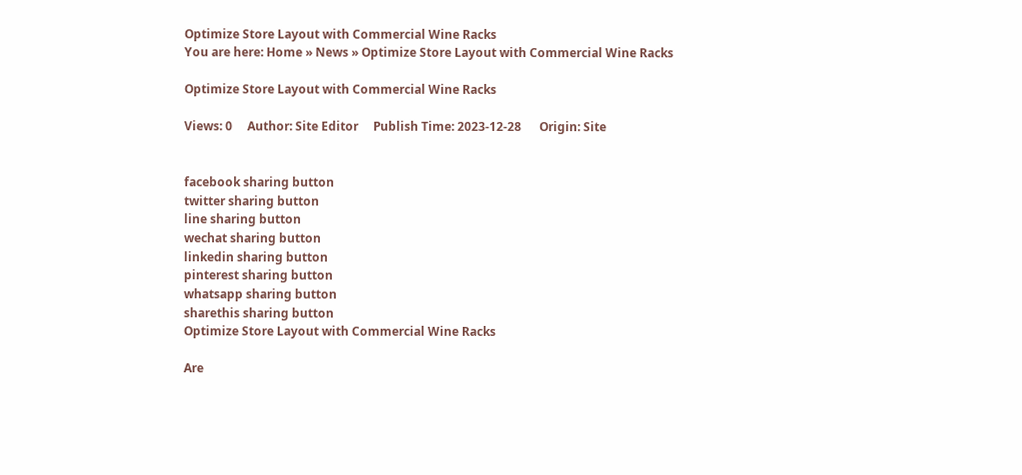Optimize Store Layout with Commercial Wine Racks
You are here: Home » News » Optimize Store Layout with Commercial Wine Racks

Optimize Store Layout with Commercial Wine Racks

Views: 0     Author: Site Editor     Publish Time: 2023-12-28      Origin: Site


facebook sharing button
twitter sharing button
line sharing button
wechat sharing button
linkedin sharing button
pinterest sharing button
whatsapp sharing button
sharethis sharing button
Optimize Store Layout with Commercial Wine Racks

Are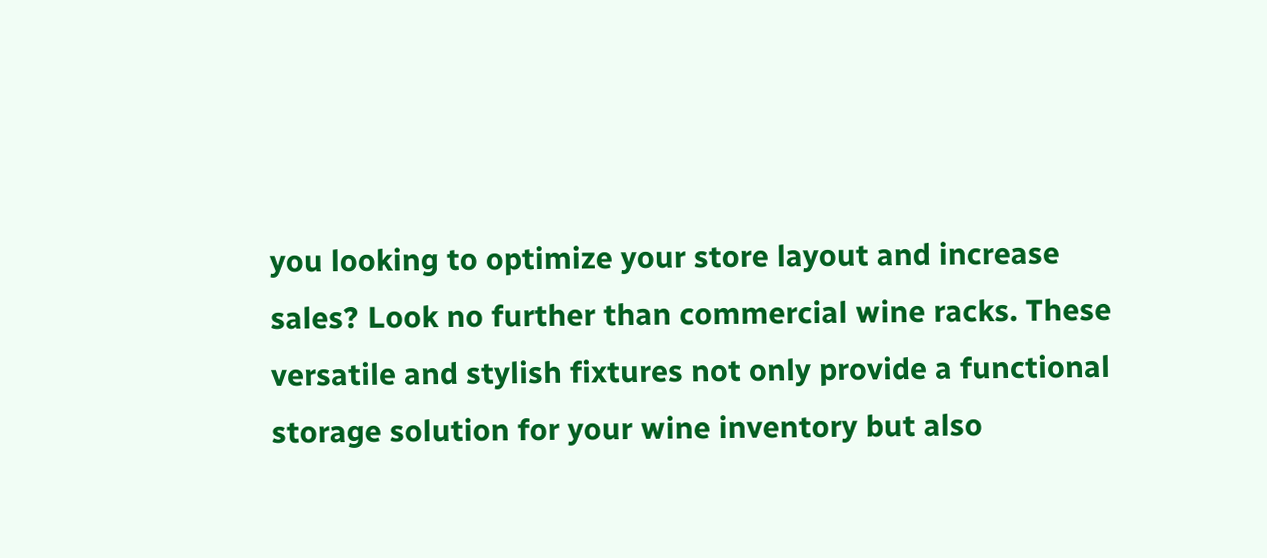you looking to optimize your store layout and increase sales? Look no further than commercial wine racks. These versatile and stylish fixtures not only provide a functional storage solution for your wine inventory but also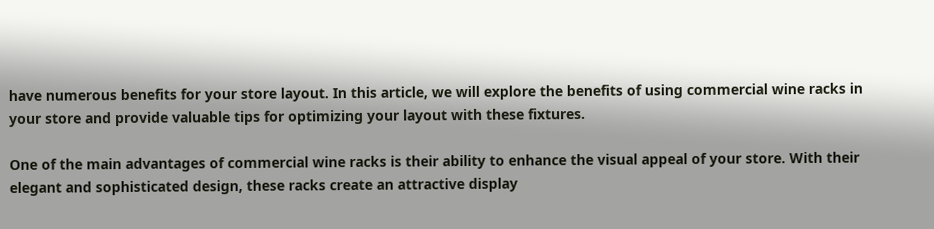have numerous benefits for your store layout. In this article, we will explore the benefits of using commercial wine racks in your store and provide valuable tips for optimizing your layout with these fixtures.

One of the main advantages of commercial wine racks is their ability to enhance the visual appeal of your store. With their elegant and sophisticated design, these racks create an attractive display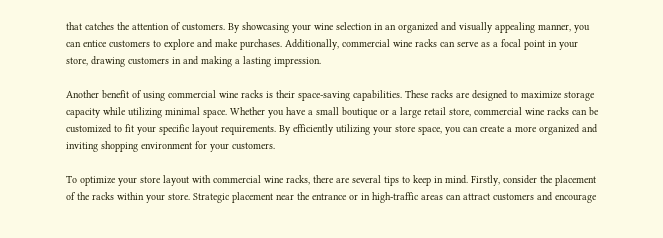that catches the attention of customers. By showcasing your wine selection in an organized and visually appealing manner, you can entice customers to explore and make purchases. Additionally, commercial wine racks can serve as a focal point in your store, drawing customers in and making a lasting impression.

Another benefit of using commercial wine racks is their space-saving capabilities. These racks are designed to maximize storage capacity while utilizing minimal space. Whether you have a small boutique or a large retail store, commercial wine racks can be customized to fit your specific layout requirements. By efficiently utilizing your store space, you can create a more organized and inviting shopping environment for your customers.

To optimize your store layout with commercial wine racks, there are several tips to keep in mind. Firstly, consider the placement of the racks within your store. Strategic placement near the entrance or in high-traffic areas can attract customers and encourage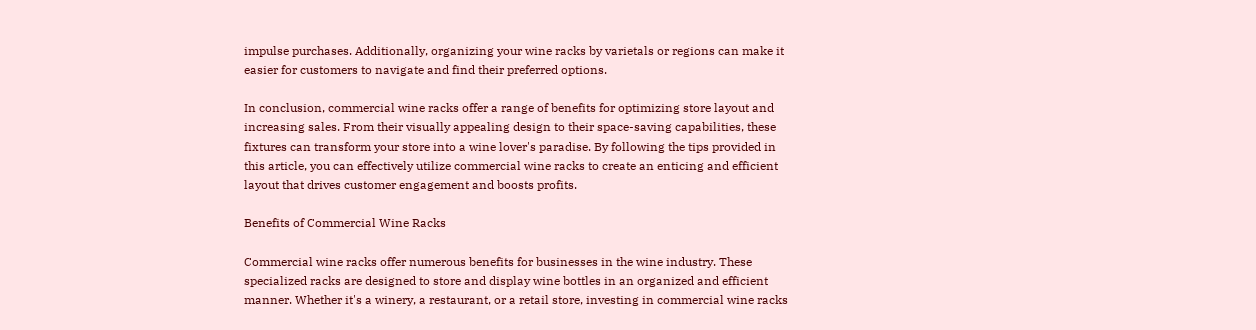impulse purchases. Additionally, organizing your wine racks by varietals or regions can make it easier for customers to navigate and find their preferred options.

In conclusion, commercial wine racks offer a range of benefits for optimizing store layout and increasing sales. From their visually appealing design to their space-saving capabilities, these fixtures can transform your store into a wine lover's paradise. By following the tips provided in this article, you can effectively utilize commercial wine racks to create an enticing and efficient layout that drives customer engagement and boosts profits.

Benefits of Commercial Wine Racks

Commercial wine racks offer numerous benefits for businesses in the wine industry. These specialized racks are designed to store and display wine bottles in an organized and efficient manner. Whether it's a winery, a restaurant, or a retail store, investing in commercial wine racks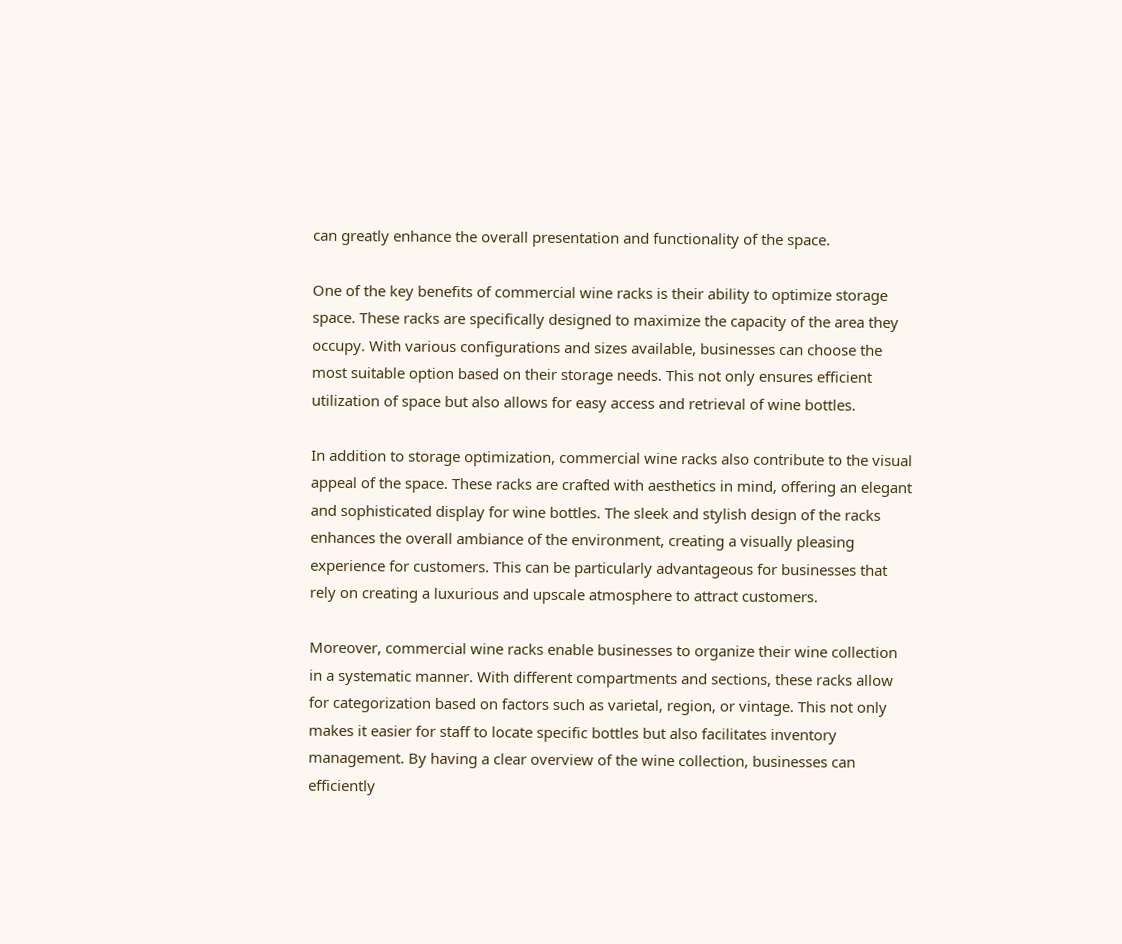can greatly enhance the overall presentation and functionality of the space.

One of the key benefits of commercial wine racks is their ability to optimize storage space. These racks are specifically designed to maximize the capacity of the area they occupy. With various configurations and sizes available, businesses can choose the most suitable option based on their storage needs. This not only ensures efficient utilization of space but also allows for easy access and retrieval of wine bottles.

In addition to storage optimization, commercial wine racks also contribute to the visual appeal of the space. These racks are crafted with aesthetics in mind, offering an elegant and sophisticated display for wine bottles. The sleek and stylish design of the racks enhances the overall ambiance of the environment, creating a visually pleasing experience for customers. This can be particularly advantageous for businesses that rely on creating a luxurious and upscale atmosphere to attract customers.

Moreover, commercial wine racks enable businesses to organize their wine collection in a systematic manner. With different compartments and sections, these racks allow for categorization based on factors such as varietal, region, or vintage. This not only makes it easier for staff to locate specific bottles but also facilitates inventory management. By having a clear overview of the wine collection, businesses can efficiently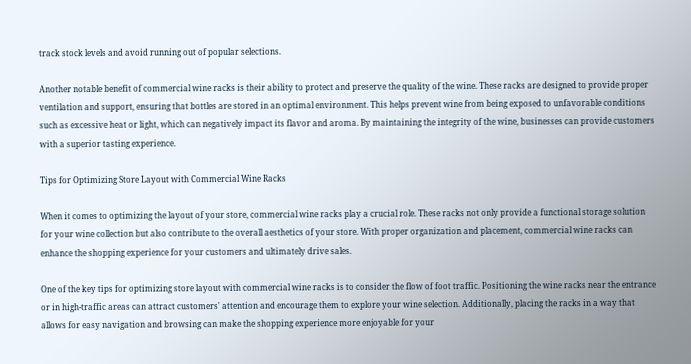track stock levels and avoid running out of popular selections.

Another notable benefit of commercial wine racks is their ability to protect and preserve the quality of the wine. These racks are designed to provide proper ventilation and support, ensuring that bottles are stored in an optimal environment. This helps prevent wine from being exposed to unfavorable conditions such as excessive heat or light, which can negatively impact its flavor and aroma. By maintaining the integrity of the wine, businesses can provide customers with a superior tasting experience.

Tips for Optimizing Store Layout with Commercial Wine Racks

When it comes to optimizing the layout of your store, commercial wine racks play a crucial role. These racks not only provide a functional storage solution for your wine collection but also contribute to the overall aesthetics of your store. With proper organization and placement, commercial wine racks can enhance the shopping experience for your customers and ultimately drive sales.

One of the key tips for optimizing store layout with commercial wine racks is to consider the flow of foot traffic. Positioning the wine racks near the entrance or in high-traffic areas can attract customers' attention and encourage them to explore your wine selection. Additionally, placing the racks in a way that allows for easy navigation and browsing can make the shopping experience more enjoyable for your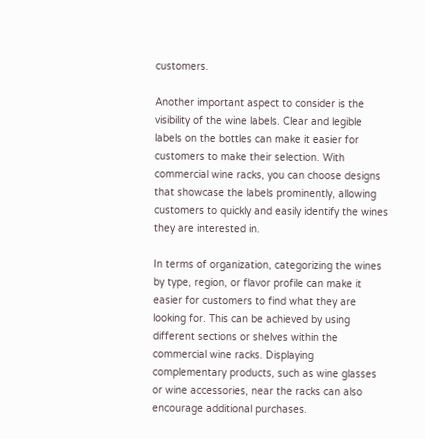customers.

Another important aspect to consider is the visibility of the wine labels. Clear and legible labels on the bottles can make it easier for customers to make their selection. With commercial wine racks, you can choose designs that showcase the labels prominently, allowing customers to quickly and easily identify the wines they are interested in.

In terms of organization, categorizing the wines by type, region, or flavor profile can make it easier for customers to find what they are looking for. This can be achieved by using different sections or shelves within the commercial wine racks. Displaying complementary products, such as wine glasses or wine accessories, near the racks can also encourage additional purchases.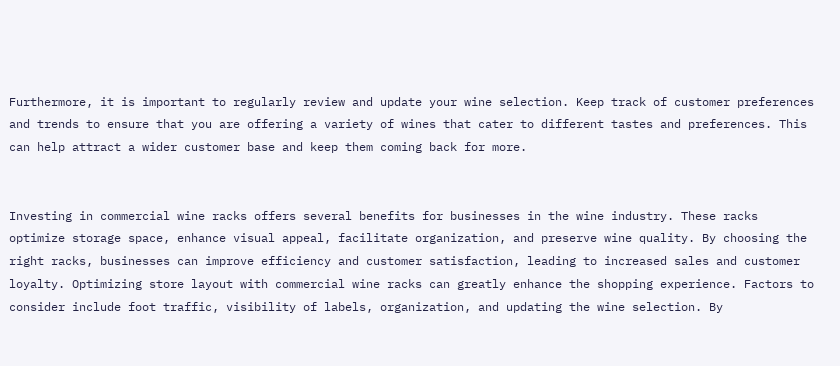Furthermore, it is important to regularly review and update your wine selection. Keep track of customer preferences and trends to ensure that you are offering a variety of wines that cater to different tastes and preferences. This can help attract a wider customer base and keep them coming back for more.


Investing in commercial wine racks offers several benefits for businesses in the wine industry. These racks optimize storage space, enhance visual appeal, facilitate organization, and preserve wine quality. By choosing the right racks, businesses can improve efficiency and customer satisfaction, leading to increased sales and customer loyalty. Optimizing store layout with commercial wine racks can greatly enhance the shopping experience. Factors to consider include foot traffic, visibility of labels, organization, and updating the wine selection. By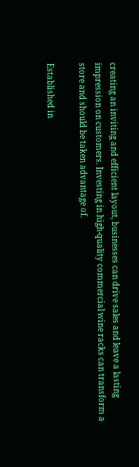creating an inviting and efficient layout, businesses can drive sales and leave a lasting impression on customers. Investing in high-quality commercial wine racks can transform a store and should be taken advantage of.

Established in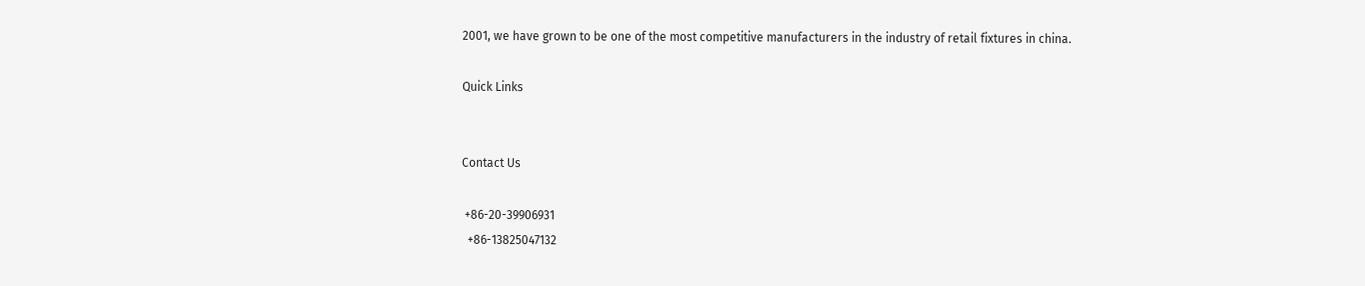2001, we have grown to be one of the most competitive manufacturers in the industry of retail fixtures in china.

Quick Links


Contact Us

 +86-20-39906931
  +86-13825047132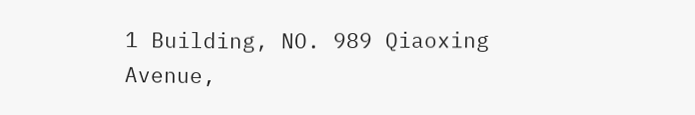1 Building, NO. 989 Qiaoxing Avenue,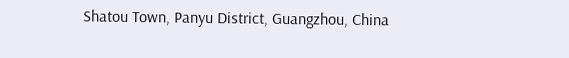Shatou Town, Panyu District, Guangzhou, China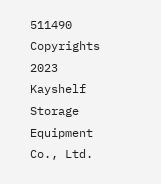511490
Copyrights  2023 Kayshelf Storage Equipment Co., Ltd.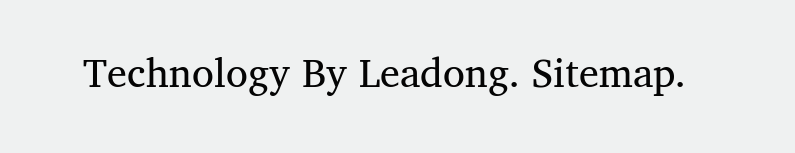Technology By Leadong. Sitemap.